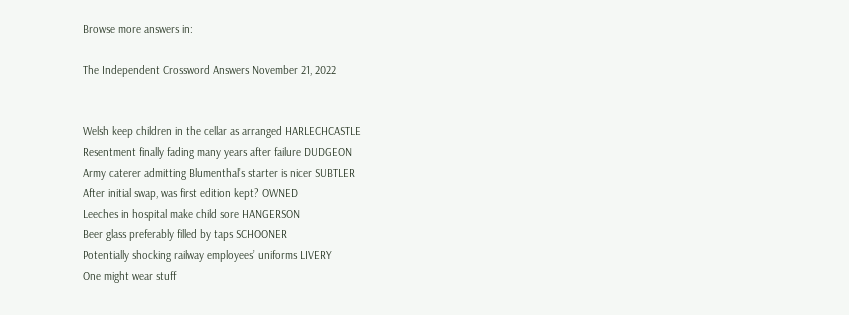Browse more answers in:

The Independent Crossword Answers November 21, 2022


Welsh keep children in the cellar as arranged HARLECHCASTLE
Resentment finally fading many years after failure DUDGEON
Army caterer admitting Blumenthal’s starter is nicer SUBTLER
After initial swap, was first edition kept? OWNED
Leeches in hospital make child sore HANGERSON
Beer glass preferably filled by taps SCHOONER
Potentially shocking railway employees’ uniforms LIVERY
One might wear stuff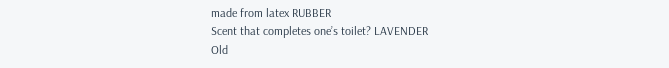made from latex RUBBER
Scent that completes one’s toilet? LAVENDER
Old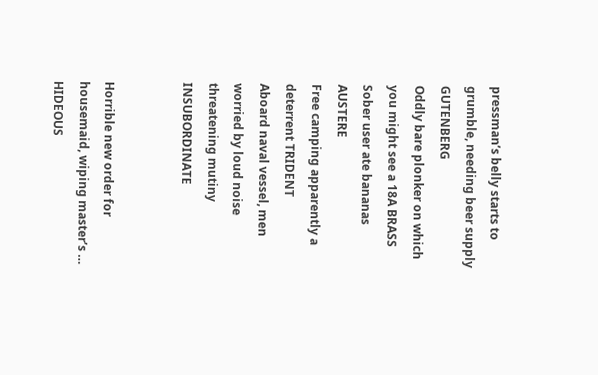pressman’s belly starts to grumble, needing beer supply GUTENBERG
Oddly bare plonker on which you might see a 18A BRASS
Sober user ate bananas AUSTERE
Free camping apparently a deterrent TRIDENT
Aboard naval vessel, men worried by loud noise threatening mutiny INSUBORDINATE


Horrible new order for housemaid, wiping master’s … HIDEOUS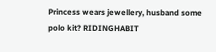Princess wears jewellery, husband some polo kit? RIDINGHABIT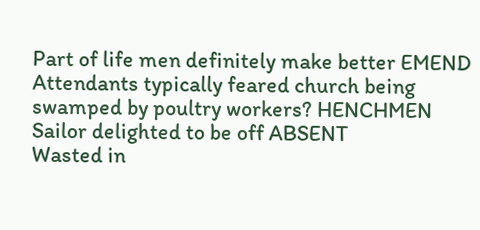Part of life men definitely make better EMEND
Attendants typically feared church being swamped by poultry workers? HENCHMEN
Sailor delighted to be off ABSENT
Wasted in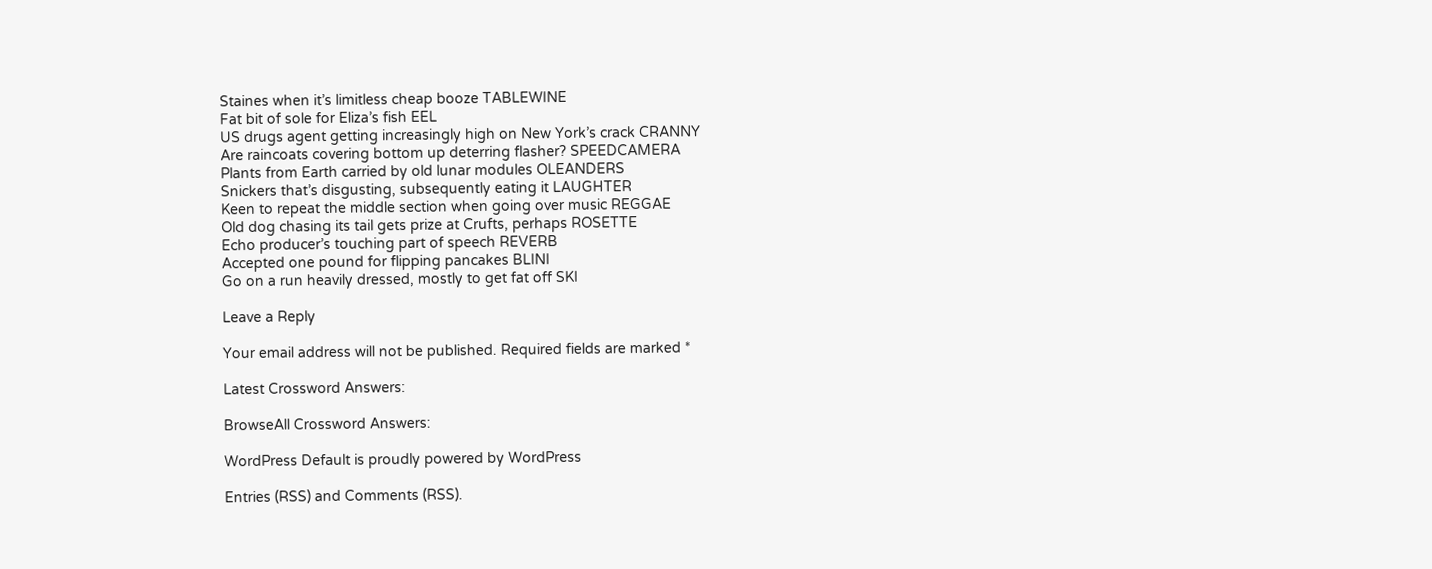Staines when it’s limitless cheap booze TABLEWINE
Fat bit of sole for Eliza’s fish EEL
US drugs agent getting increasingly high on New York’s crack CRANNY
Are raincoats covering bottom up deterring flasher? SPEEDCAMERA
Plants from Earth carried by old lunar modules OLEANDERS
Snickers that’s disgusting, subsequently eating it LAUGHTER
Keen to repeat the middle section when going over music REGGAE
Old dog chasing its tail gets prize at Crufts, perhaps ROSETTE
Echo producer’s touching part of speech REVERB
Accepted one pound for flipping pancakes BLINI
Go on a run heavily dressed, mostly to get fat off SKI

Leave a Reply

Your email address will not be published. Required fields are marked *

Latest Crossword Answers:

BrowseAll Crossword Answers:

WordPress Default is proudly powered by WordPress

Entries (RSS) and Comments (RSS).